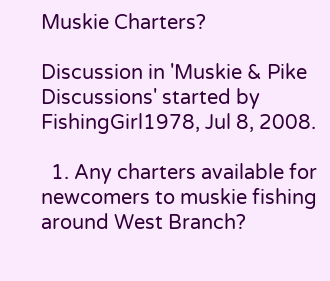Muskie Charters?

Discussion in 'Muskie & Pike Discussions' started by FishingGirl1978, Jul 8, 2008.

  1. Any charters available for newcomers to muskie fishing around West Branch?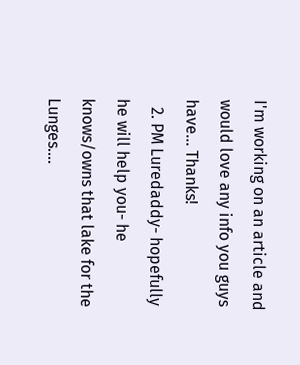I'm working on an article and would love any info you guys have... Thanks!
  2. PM Luredaddy- hopefully he will help you- he knows/owns that lake for the Lunges....